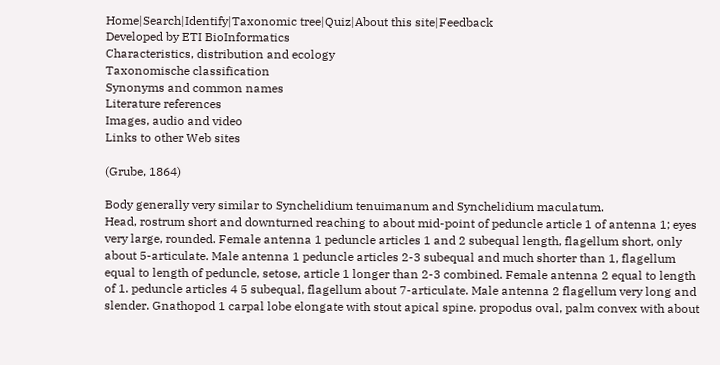Home|Search|Identify|Taxonomic tree|Quiz|About this site|Feedback
Developed by ETI BioInformatics
Characteristics, distribution and ecology
Taxonomische classification
Synonyms and common names
Literature references
Images, audio and video
Links to other Web sites

(Grube, 1864)

Body generally very similar to Synchelidium tenuimanum and Synchelidium maculatum.
Head, rostrum short and downturned reaching to about mid-point of peduncle article 1 of antenna 1; eyes very large, rounded. Female antenna 1 peduncle articles 1 and 2 subequal length, flagellum short, only about 5-articulate. Male antenna 1 peduncle articles 2-3 subequal and much shorter than 1, flagellum equal to length of peduncle, setose, article 1 longer than 2-3 combined. Female antenna 2 equal to length of 1. peduncle articles 4 5 subequal, flagellum about 7-articulate. Male antenna 2 flagellum very long and slender. Gnathopod 1 carpal lobe elongate with stout apical spine. propodus oval, palm convex with about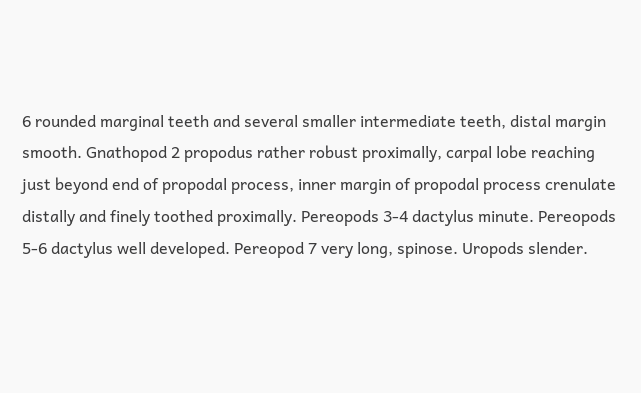6 rounded marginal teeth and several smaller intermediate teeth, distal margin smooth. Gnathopod 2 propodus rather robust proximally, carpal lobe reaching just beyond end of propodal process, inner margin of propodal process crenulate distally and finely toothed proximally. Pereopods 3-4 dactylus minute. Pereopods 5-6 dactylus well developed. Pereopod 7 very long, spinose. Uropods slender.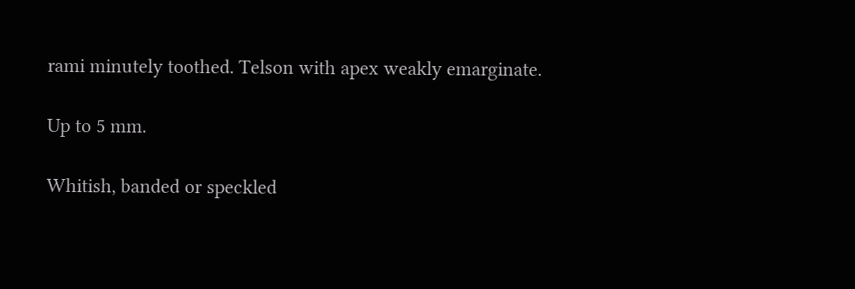rami minutely toothed. Telson with apex weakly emarginate.

Up to 5 mm.

Whitish, banded or speckled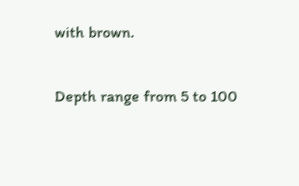with brown.

Depth range from 5 to 100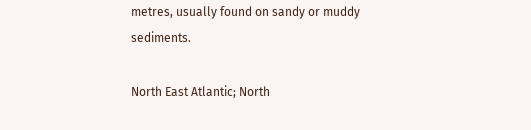metres, usually found on sandy or muddy sediments.

North East Atlantic; North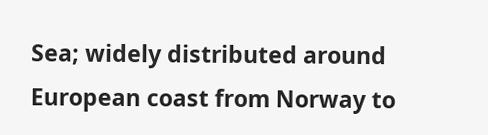Sea; widely distributed around European coast from Norway to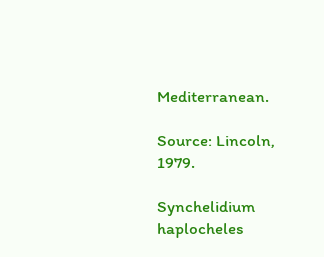Mediterranean.

Source: Lincoln, 1979.

Synchelidium haplocheles